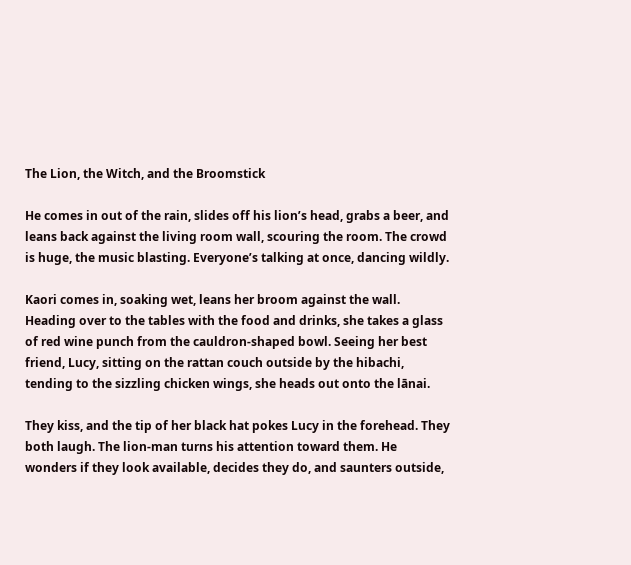The Lion, the Witch, and the Broomstick

He comes in out of the rain, slides off his lion’s head, grabs a beer, and leans back against the living room wall, scouring the room. The crowd is huge, the music blasting. Everyone’s talking at once, dancing wildly.

Kaori comes in, soaking wet, leans her broom against the wall. Heading over to the tables with the food and drinks, she takes a glass of red wine punch from the cauldron-shaped bowl. Seeing her best friend, Lucy, sitting on the rattan couch outside by the hibachi, tending to the sizzling chicken wings, she heads out onto the lānai.

They kiss, and the tip of her black hat pokes Lucy in the forehead. They both laugh. The lion-man turns his attention toward them. He wonders if they look available, decides they do, and saunters outside,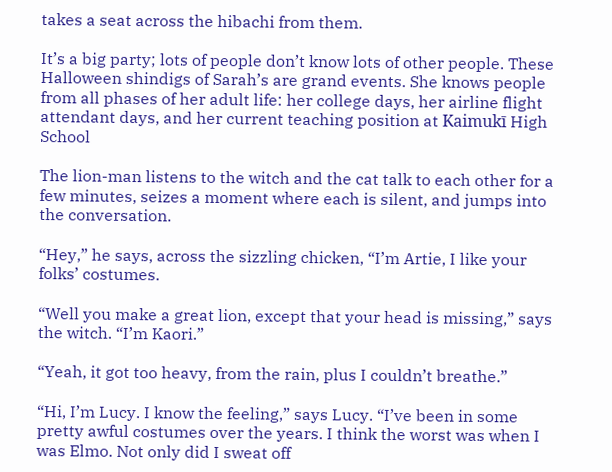takes a seat across the hibachi from them.

It’s a big party; lots of people don’t know lots of other people. These Halloween shindigs of Sarah’s are grand events. She knows people from all phases of her adult life: her college days, her airline flight attendant days, and her current teaching position at Kaimukī High School

The lion-man listens to the witch and the cat talk to each other for a few minutes, seizes a moment where each is silent, and jumps into the conversation.

“Hey,” he says, across the sizzling chicken, “I’m Artie, I like your folks’ costumes.

“Well you make a great lion, except that your head is missing,” says the witch. “I’m Kaori.”

“Yeah, it got too heavy, from the rain, plus I couldn’t breathe.”

“Hi, I’m Lucy. I know the feeling,” says Lucy. “I’ve been in some pretty awful costumes over the years. I think the worst was when I was Elmo. Not only did I sweat off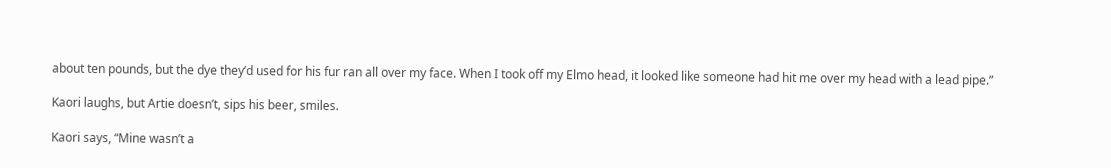about ten pounds, but the dye they’d used for his fur ran all over my face. When I took off my Elmo head, it looked like someone had hit me over my head with a lead pipe.”

Kaori laughs, but Artie doesn’t, sips his beer, smiles.

Kaori says, “Mine wasn’t a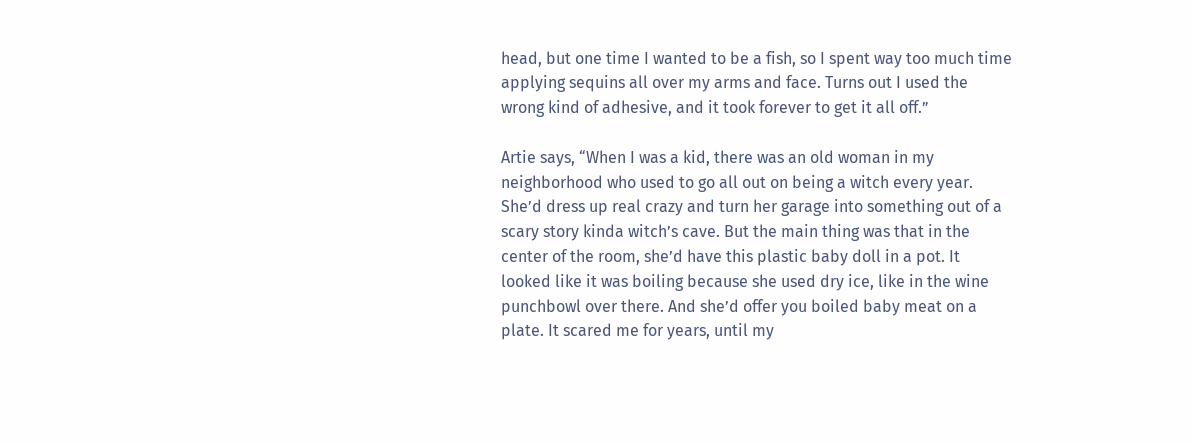head, but one time I wanted to be a fish, so I spent way too much time applying sequins all over my arms and face. Turns out I used the wrong kind of adhesive, and it took forever to get it all off.”

Artie says, “When I was a kid, there was an old woman in my neighborhood who used to go all out on being a witch every year. She’d dress up real crazy and turn her garage into something out of a scary story kinda witch’s cave. But the main thing was that in the center of the room, she’d have this plastic baby doll in a pot. It looked like it was boiling because she used dry ice, like in the wine punchbowl over there. And she’d offer you boiled baby meat on a plate. It scared me for years, until my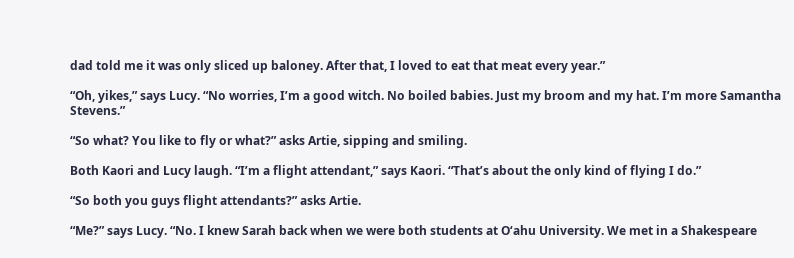dad told me it was only sliced up baloney. After that, I loved to eat that meat every year.”

“Oh, yikes,” says Lucy. “No worries, I’m a good witch. No boiled babies. Just my broom and my hat. I’m more Samantha Stevens.”

“So what? You like to fly or what?” asks Artie, sipping and smiling.

Both Kaori and Lucy laugh. “I’m a flight attendant,” says Kaori. “That’s about the only kind of flying I do.”

“So both you guys flight attendants?” asks Artie.

“Me?” says Lucy. “No. I knew Sarah back when we were both students at O‘ahu University. We met in a Shakespeare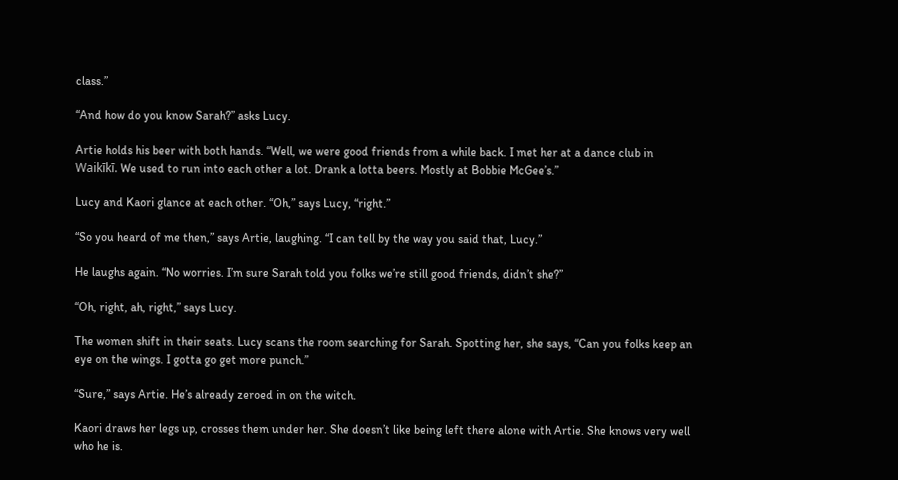class.”

“And how do you know Sarah?” asks Lucy.

Artie holds his beer with both hands. “Well, we were good friends from a while back. I met her at a dance club in Waikīkī. We used to run into each other a lot. Drank a lotta beers. Mostly at Bobbie McGee’s.”

Lucy and Kaori glance at each other. “Oh,” says Lucy, “right.”

“So you heard of me then,” says Artie, laughing. “I can tell by the way you said that, Lucy.”

He laughs again. “No worries. I’m sure Sarah told you folks we’re still good friends, didn’t she?”

“Oh, right, ah, right,” says Lucy.

The women shift in their seats. Lucy scans the room searching for Sarah. Spotting her, she says, “Can you folks keep an eye on the wings. I gotta go get more punch.”

“Sure,” says Artie. He’s already zeroed in on the witch.

Kaori draws her legs up, crosses them under her. She doesn’t like being left there alone with Artie. She knows very well who he is.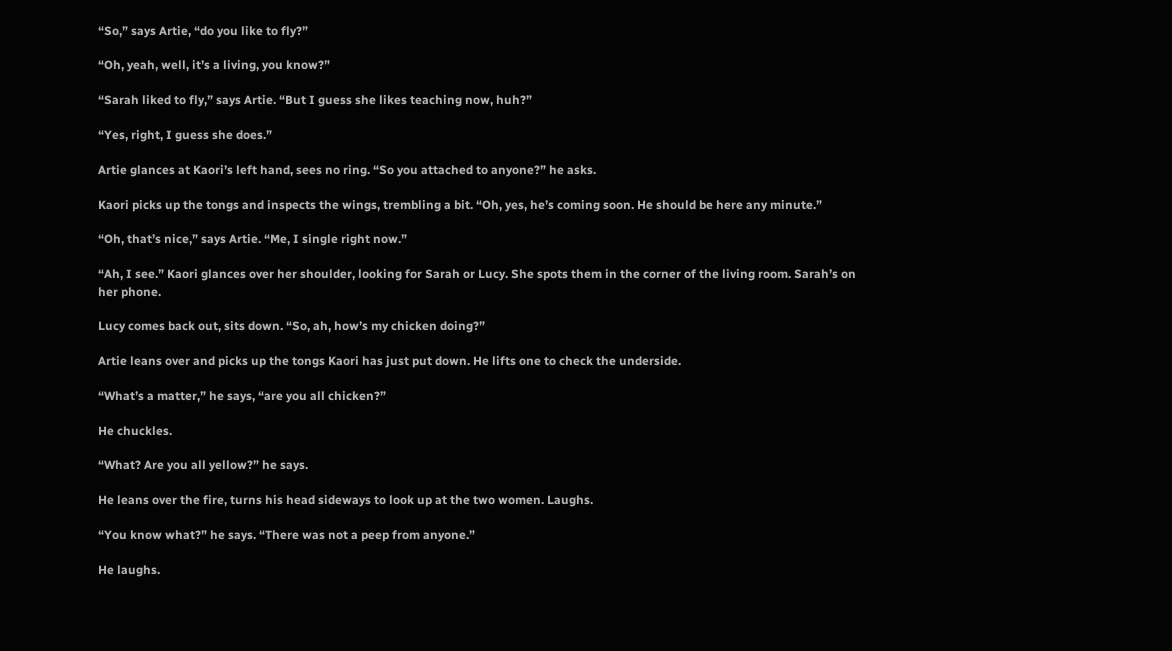“So,” says Artie, “do you like to fly?”

“Oh, yeah, well, it’s a living, you know?”

“Sarah liked to fly,” says Artie. “But I guess she likes teaching now, huh?”

“Yes, right, I guess she does.”

Artie glances at Kaori’s left hand, sees no ring. “So you attached to anyone?” he asks.

Kaori picks up the tongs and inspects the wings, trembling a bit. “Oh, yes, he’s coming soon. He should be here any minute.”

“Oh, that’s nice,” says Artie. “Me, I single right now.”

“Ah, I see.” Kaori glances over her shoulder, looking for Sarah or Lucy. She spots them in the corner of the living room. Sarah’s on her phone.

Lucy comes back out, sits down. “So, ah, how’s my chicken doing?”

Artie leans over and picks up the tongs Kaori has just put down. He lifts one to check the underside.

“What’s a matter,” he says, “are you all chicken?”

He chuckles.

“What? Are you all yellow?” he says.

He leans over the fire, turns his head sideways to look up at the two women. Laughs.

“You know what?” he says. “There was not a peep from anyone.”

He laughs.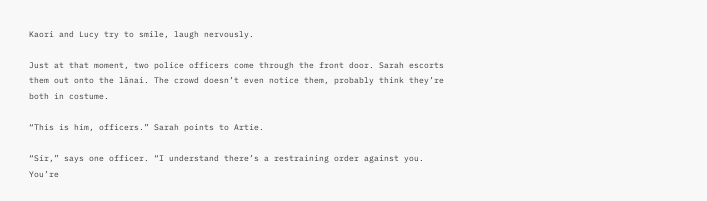Kaori and Lucy try to smile, laugh nervously.

Just at that moment, two police officers come through the front door. Sarah escorts them out onto the lānai. The crowd doesn’t even notice them, probably think they’re both in costume.

“This is him, officers.” Sarah points to Artie.

“Sir,” says one officer. “I understand there’s a restraining order against you. You’re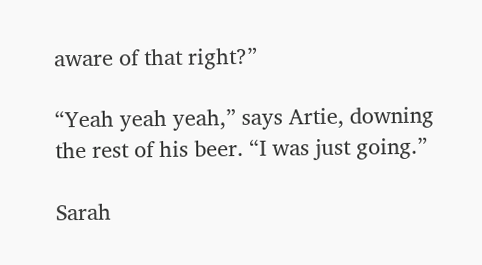aware of that right?”

“Yeah yeah yeah,” says Artie, downing the rest of his beer. “I was just going.”

Sarah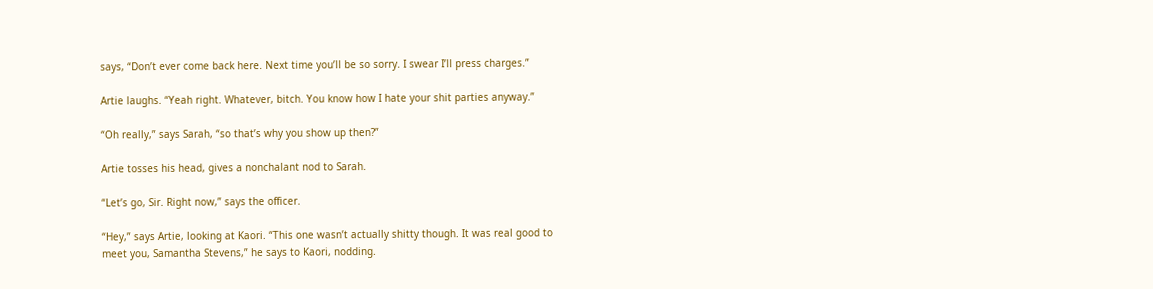says, “Don’t ever come back here. Next time you’ll be so sorry. I swear I’ll press charges.”

Artie laughs. “Yeah right. Whatever, bitch. You know how I hate your shit parties anyway.”

“Oh really,” says Sarah, “so that’s why you show up then?”

Artie tosses his head, gives a nonchalant nod to Sarah.

“Let’s go, Sir. Right now,” says the officer.

“Hey,” says Artie, looking at Kaori. “This one wasn’t actually shitty though. It was real good to meet you, Samantha Stevens,” he says to Kaori, nodding.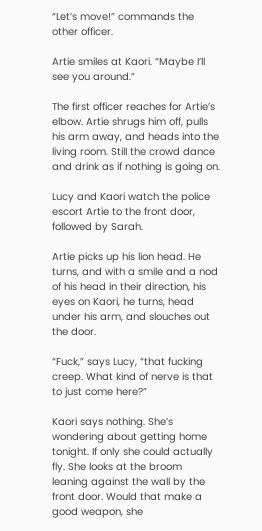“Let’s move!” commands the other officer.

Artie smiles at Kaori. “Maybe I’ll see you around.”

The first officer reaches for Artie’s elbow. Artie shrugs him off, pulls his arm away, and heads into the living room. Still the crowd dance and drink as if nothing is going on.

Lucy and Kaori watch the police escort Artie to the front door, followed by Sarah.

Artie picks up his lion head. He turns, and with a smile and a nod of his head in their direction, his eyes on Kaori, he turns, head under his arm, and slouches out the door.

“Fuck,” says Lucy, “that fucking creep. What kind of nerve is that to just come here?”

Kaori says nothing. She’s wondering about getting home tonight. If only she could actually fly. She looks at the broom leaning against the wall by the front door. Would that make a good weapon, she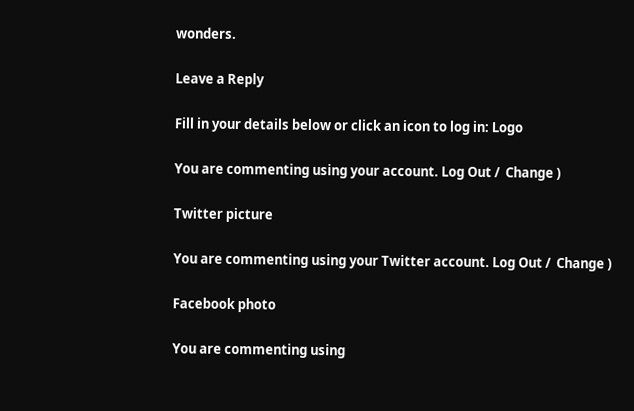wonders.

Leave a Reply

Fill in your details below or click an icon to log in: Logo

You are commenting using your account. Log Out /  Change )

Twitter picture

You are commenting using your Twitter account. Log Out /  Change )

Facebook photo

You are commenting using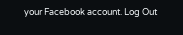your Facebook account. Log Out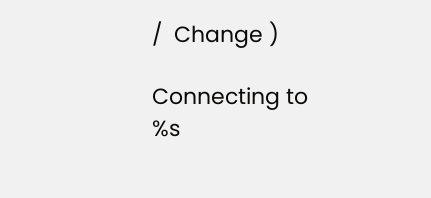/  Change )

Connecting to %s